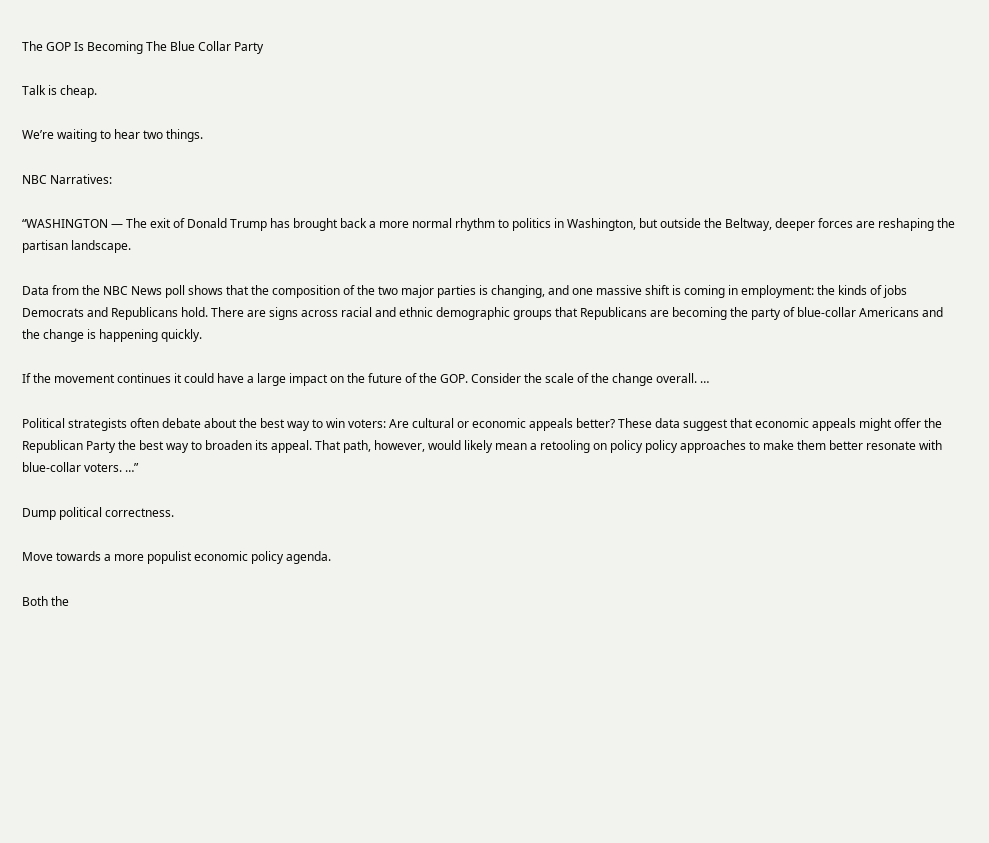The GOP Is Becoming The Blue Collar Party

Talk is cheap.

We’re waiting to hear two things.

NBC Narratives:

“WASHINGTON — The exit of Donald Trump has brought back a more normal rhythm to politics in Washington, but outside the Beltway, deeper forces are reshaping the partisan landscape.

Data from the NBC News poll shows that the composition of the two major parties is changing, and one massive shift is coming in employment: the kinds of jobs Democrats and Republicans hold. There are signs across racial and ethnic demographic groups that Republicans are becoming the party of blue-collar Americans and the change is happening quickly.

If the movement continues it could have a large impact on the future of the GOP. Consider the scale of the change overall. …

Political strategists often debate about the best way to win voters: Are cultural or economic appeals better? These data suggest that economic appeals might offer the Republican Party the best way to broaden its appeal. That path, however, would likely mean a retooling on policy policy approaches to make them better resonate with blue-collar voters. …”

Dump political correctness.

Move towards a more populist economic policy agenda.

Both the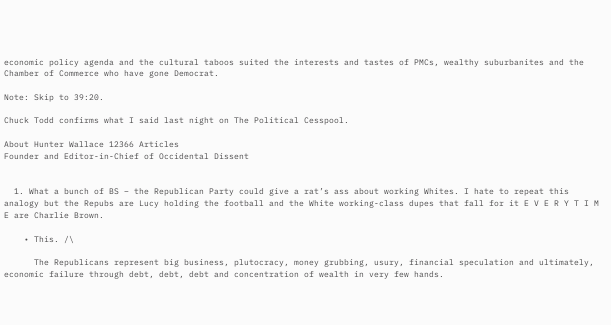economic policy agenda and the cultural taboos suited the interests and tastes of PMCs, wealthy suburbanites and the Chamber of Commerce who have gone Democrat.

Note: Skip to 39:20.

Chuck Todd confirms what I said last night on The Political Cesspool.

About Hunter Wallace 12366 Articles
Founder and Editor-in-Chief of Occidental Dissent


  1. What a bunch of BS – the Republican Party could give a rat’s ass about working Whites. I hate to repeat this analogy but the Repubs are Lucy holding the football and the White working-class dupes that fall for it E V E R Y T I M E are Charlie Brown.

    • This. /\

      The Republicans represent big business, plutocracy, money grubbing, usury, financial speculation and ultimately, economic failure through debt, debt, debt and concentration of wealth in very few hands.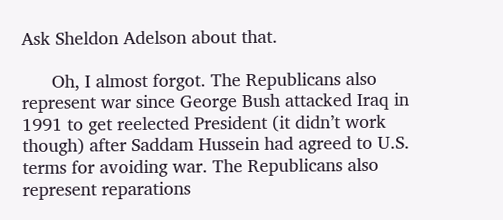Ask Sheldon Adelson about that.

      Oh, I almost forgot. The Republicans also represent war since George Bush attacked Iraq in 1991 to get reelected President (it didn’t work though) after Saddam Hussein had agreed to U.S. terms for avoiding war. The Republicans also represent reparations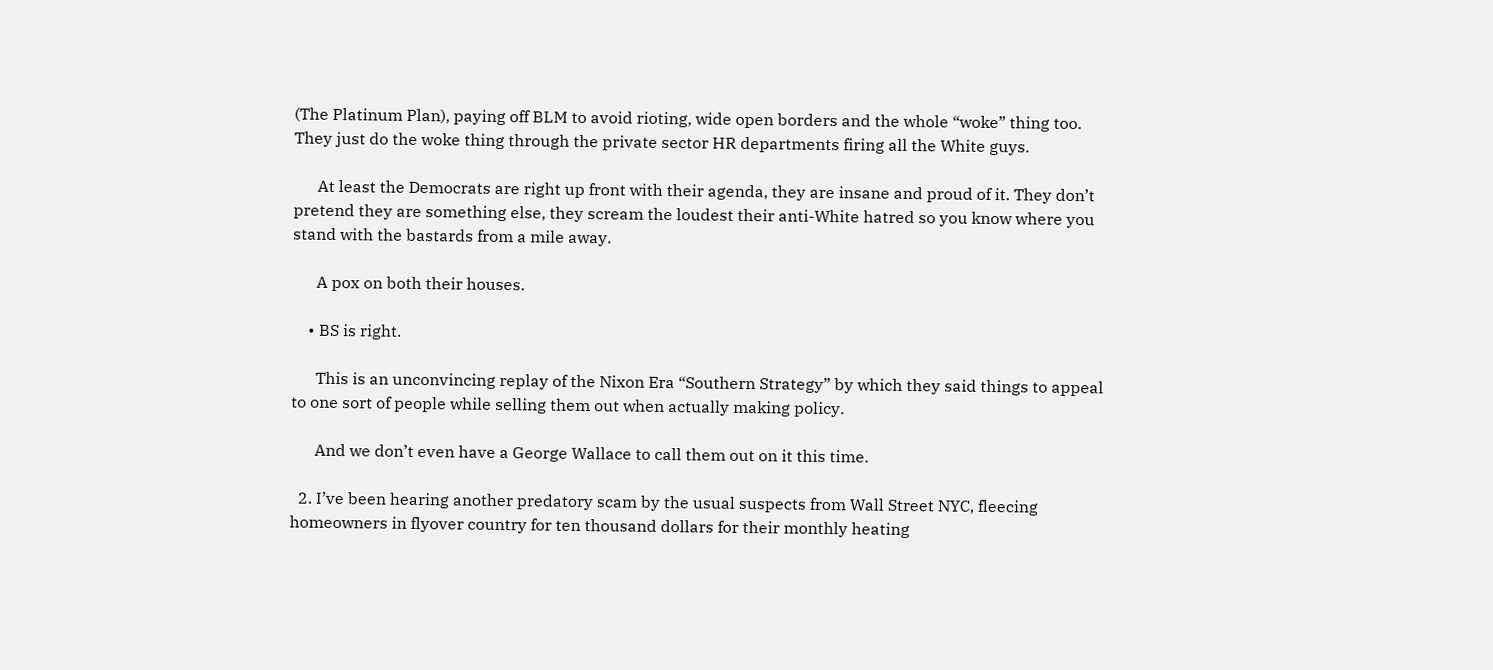(The Platinum Plan), paying off BLM to avoid rioting, wide open borders and the whole “woke” thing too. They just do the woke thing through the private sector HR departments firing all the White guys.

      At least the Democrats are right up front with their agenda, they are insane and proud of it. They don’t pretend they are something else, they scream the loudest their anti-White hatred so you know where you stand with the bastards from a mile away.

      A pox on both their houses.

    • BS is right.

      This is an unconvincing replay of the Nixon Era “Southern Strategy” by which they said things to appeal to one sort of people while selling them out when actually making policy.

      And we don’t even have a George Wallace to call them out on it this time.

  2. I’ve been hearing another predatory scam by the usual suspects from Wall Street NYC, fleecing homeowners in flyover country for ten thousand dollars for their monthly heating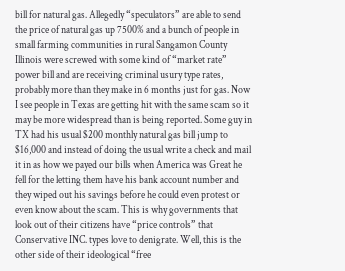bill for natural gas. Allegedly “speculators” are able to send the price of natural gas up 7500% and a bunch of people in small farming communities in rural Sangamon County Illinois were screwed with some kind of “market rate” power bill and are receiving criminal usury type rates, probably more than they make in 6 months just for gas. Now I see people in Texas are getting hit with the same scam so it may be more widespread than is being reported. Some guy in TX had his usual $200 monthly natural gas bill jump to $16,000 and instead of doing the usual write a check and mail it in as how we payed our bills when America was Great he fell for the letting them have his bank account number and they wiped out his savings before he could even protest or even know about the scam. This is why governments that look out of their citizens have “price controls” that Conservative INC. types love to denigrate. Well, this is the other side of their ideological “free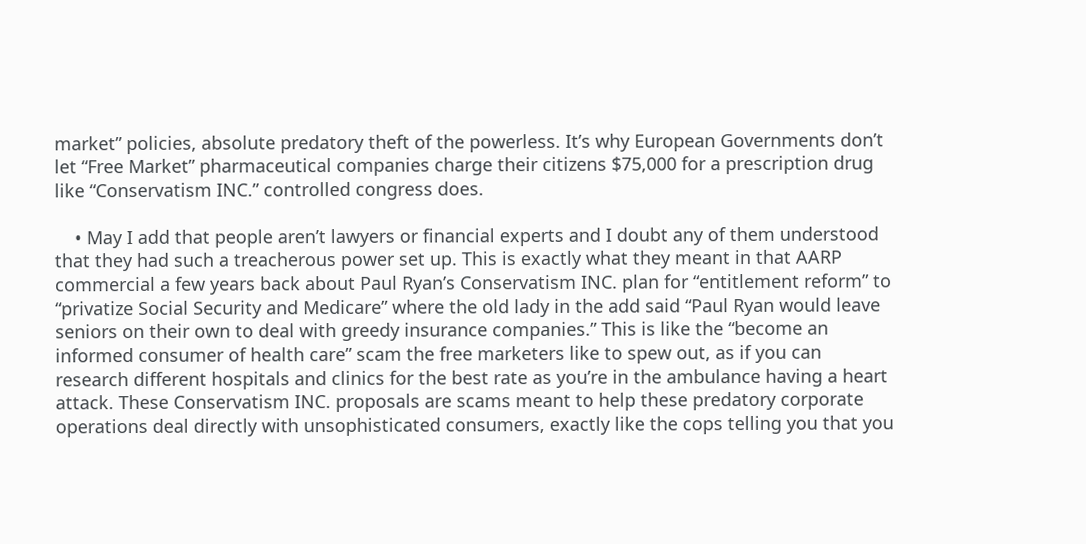market” policies, absolute predatory theft of the powerless. It’s why European Governments don’t let “Free Market” pharmaceutical companies charge their citizens $75,000 for a prescription drug like “Conservatism INC.” controlled congress does.

    • May I add that people aren’t lawyers or financial experts and I doubt any of them understood that they had such a treacherous power set up. This is exactly what they meant in that AARP commercial a few years back about Paul Ryan’s Conservatism INC. plan for “entitlement reform” to “privatize Social Security and Medicare” where the old lady in the add said “Paul Ryan would leave seniors on their own to deal with greedy insurance companies.” This is like the “become an informed consumer of health care” scam the free marketers like to spew out, as if you can research different hospitals and clinics for the best rate as you’re in the ambulance having a heart attack. These Conservatism INC. proposals are scams meant to help these predatory corporate operations deal directly with unsophisticated consumers, exactly like the cops telling you that you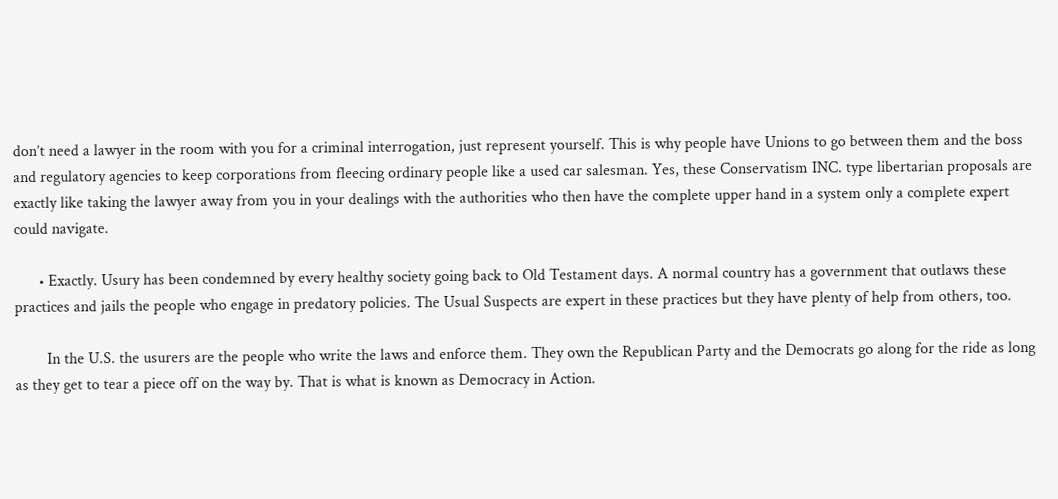don’t need a lawyer in the room with you for a criminal interrogation, just represent yourself. This is why people have Unions to go between them and the boss and regulatory agencies to keep corporations from fleecing ordinary people like a used car salesman. Yes, these Conservatism INC. type libertarian proposals are exactly like taking the lawyer away from you in your dealings with the authorities who then have the complete upper hand in a system only a complete expert could navigate.

      • Exactly. Usury has been condemned by every healthy society going back to Old Testament days. A normal country has a government that outlaws these practices and jails the people who engage in predatory policies. The Usual Suspects are expert in these practices but they have plenty of help from others, too.

        In the U.S. the usurers are the people who write the laws and enforce them. They own the Republican Party and the Democrats go along for the ride as long as they get to tear a piece off on the way by. That is what is known as Democracy in Action.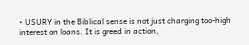• USURY in the Biblical sense is not just charging too-high interest on loans. It is greed in action,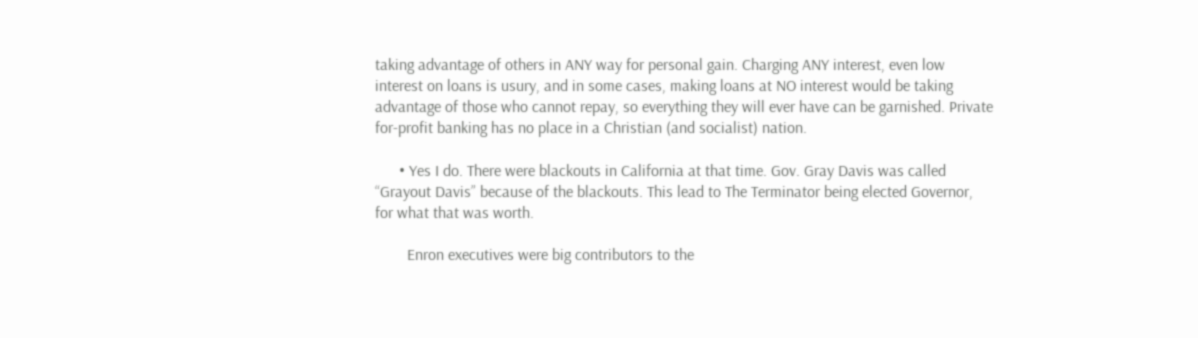taking advantage of others in ANY way for personal gain. Charging ANY interest, even low interest on loans is usury, and in some cases, making loans at NO interest would be taking advantage of those who cannot repay, so everything they will ever have can be garnished. Private for-profit banking has no place in a Christian (and socialist) nation.

      • Yes I do. There were blackouts in California at that time. Gov. Gray Davis was called “Grayout Davis” because of the blackouts. This lead to The Terminator being elected Governor, for what that was worth.

        Enron executives were big contributors to the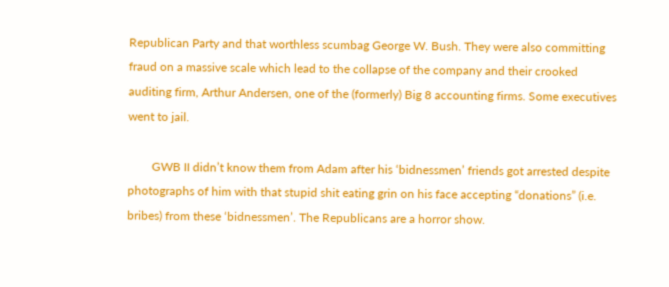Republican Party and that worthless scumbag George W. Bush. They were also committing fraud on a massive scale which lead to the collapse of the company and their crooked auditing firm, Arthur Andersen, one of the (formerly) Big 8 accounting firms. Some executives went to jail.

        GWB II didn’t know them from Adam after his ‘bidnessmen’ friends got arrested despite photographs of him with that stupid shit eating grin on his face accepting “donations” (i.e. bribes) from these ‘bidnessmen’. The Republicans are a horror show.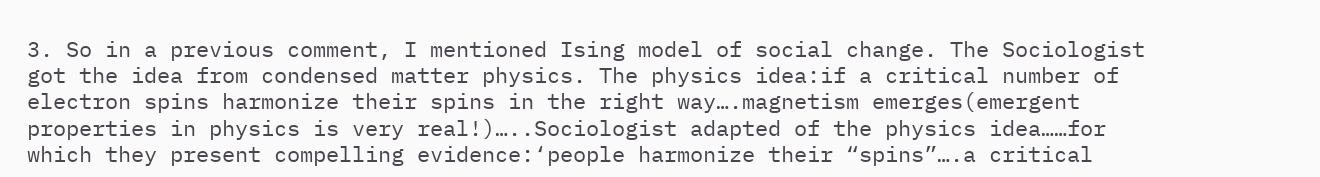3. So in a previous comment, I mentioned Ising model of social change. The Sociologist got the idea from condensed matter physics. The physics idea:if a critical number of electron spins harmonize their spins in the right way….magnetism emerges(emergent properties in physics is very real!)…..Sociologist adapted of the physics idea……for which they present compelling evidence:‘people harmonize their “spins”….a critical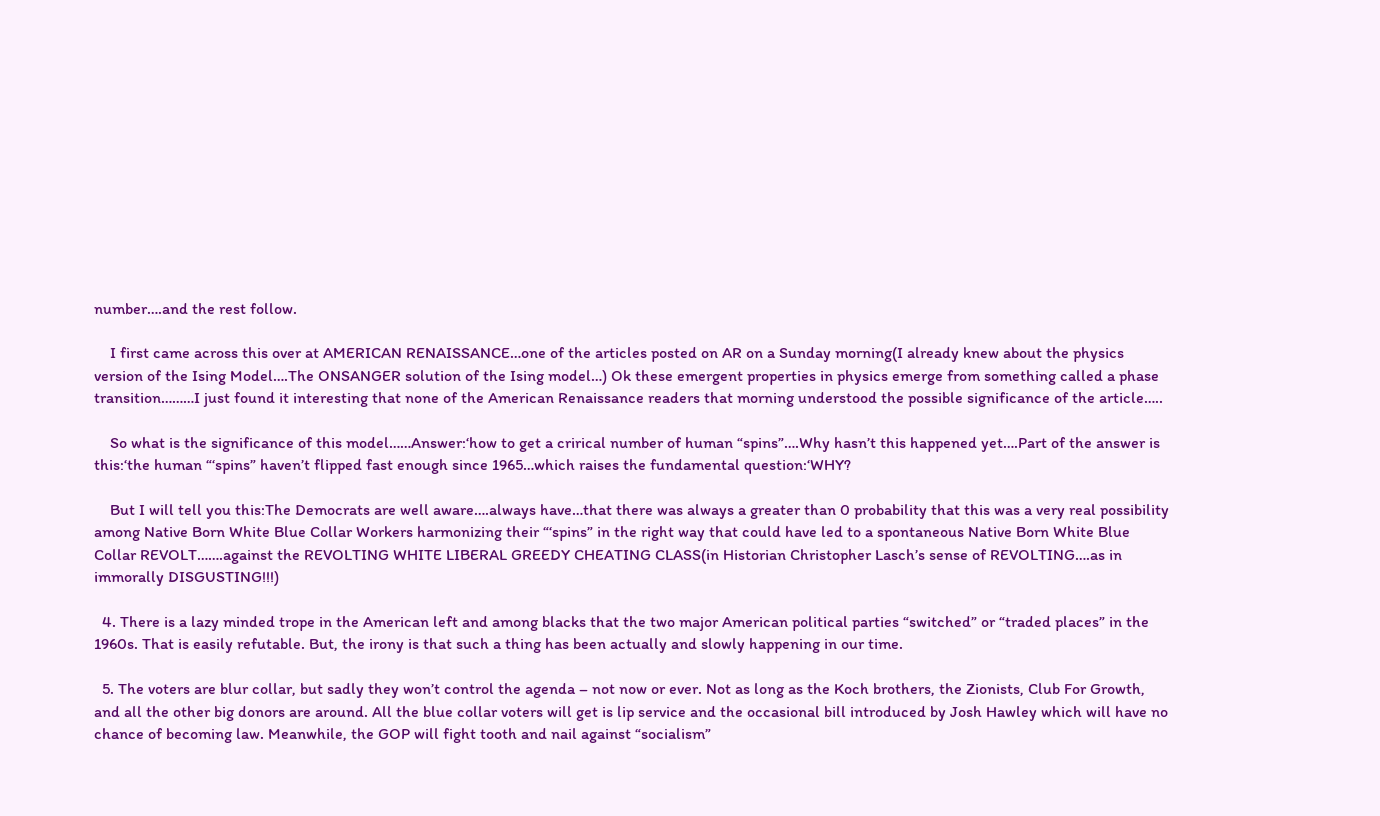number….and the rest follow.

    I first came across this over at AMERICAN RENAISSANCE…one of the articles posted on AR on a Sunday morning(I already knew about the physics version of the Ising Model….The ONSANGER solution of the Ising model…) Ok these emergent properties in physics emerge from something called a phase transition………I just found it interesting that none of the American Renaissance readers that morning understood the possible significance of the article…..

    So what is the significance of this model……Answer:‘how to get a crirical number of human “spins”….Why hasn’t this happened yet….Part of the answer is this:‘the human “‘spins” haven’t flipped fast enough since 1965…which raises the fundamental question:‘WHY?

    But I will tell you this:The Democrats are well aware….always have…that there was always a greater than 0 probability that this was a very real possibility among Native Born White Blue Collar Workers harmonizing their “‘spins” in the right way that could have led to a spontaneous Native Born White Blue Collar REVOLT…….against the REVOLTING WHITE LIBERAL GREEDY CHEATING CLASS(in Historian Christopher Lasch’s sense of REVOLTING….as in immorally DISGUSTING!!!)

  4. There is a lazy minded trope in the American left and among blacks that the two major American political parties “switched” or “traded places” in the 1960s. That is easily refutable. But, the irony is that such a thing has been actually and slowly happening in our time.

  5. The voters are blur collar, but sadly they won’t control the agenda – not now or ever. Not as long as the Koch brothers, the Zionists, Club For Growth, and all the other big donors are around. All the blue collar voters will get is lip service and the occasional bill introduced by Josh Hawley which will have no chance of becoming law. Meanwhile, the GOP will fight tooth and nail against “socialism”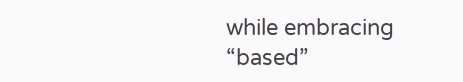while embracing “based”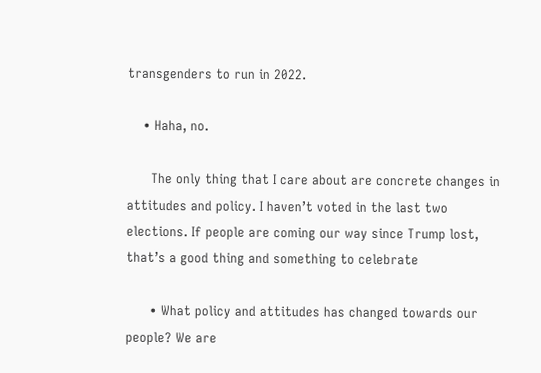transgenders to run in 2022.

    • Haha, no.

      The only thing that I care about are concrete changes in attitudes and policy. I haven’t voted in the last two elections. If people are coming our way since Trump lost, that’s a good thing and something to celebrate

      • What policy and attitudes has changed towards our people? We are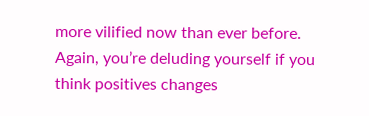more vilified now than ever before. Again, you’re deluding yourself if you think positives changes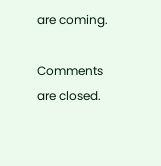are coming.

Comments are closed.